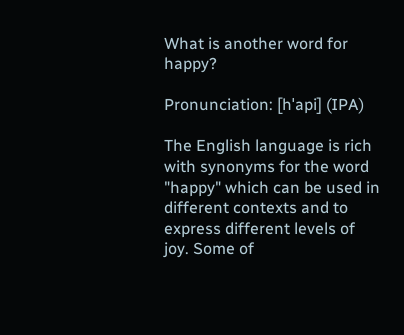What is another word for happy?

Pronunciation: [hˈapi] (IPA)

The English language is rich with synonyms for the word "happy" which can be used in different contexts and to express different levels of joy. Some of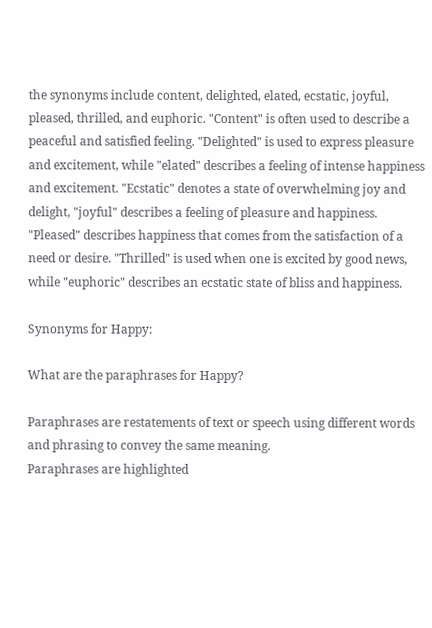the synonyms include content, delighted, elated, ecstatic, joyful, pleased, thrilled, and euphoric. "Content" is often used to describe a peaceful and satisfied feeling. "Delighted" is used to express pleasure and excitement, while "elated" describes a feeling of intense happiness and excitement. "Ecstatic" denotes a state of overwhelming joy and delight, "joyful" describes a feeling of pleasure and happiness. "Pleased" describes happiness that comes from the satisfaction of a need or desire. "Thrilled" is used when one is excited by good news, while "euphoric" describes an ecstatic state of bliss and happiness.

Synonyms for Happy:

What are the paraphrases for Happy?

Paraphrases are restatements of text or speech using different words and phrasing to convey the same meaning.
Paraphrases are highlighted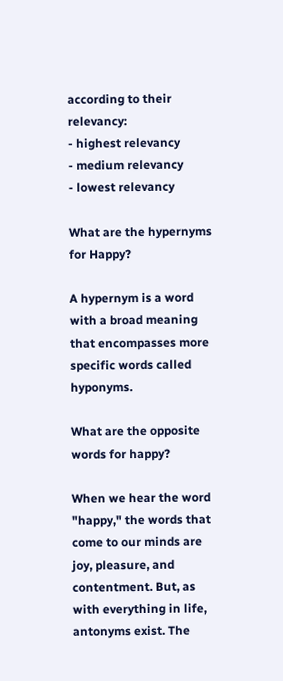according to their relevancy:
- highest relevancy
- medium relevancy
- lowest relevancy

What are the hypernyms for Happy?

A hypernym is a word with a broad meaning that encompasses more specific words called hyponyms.

What are the opposite words for happy?

When we hear the word "happy," the words that come to our minds are joy, pleasure, and contentment. But, as with everything in life, antonyms exist. The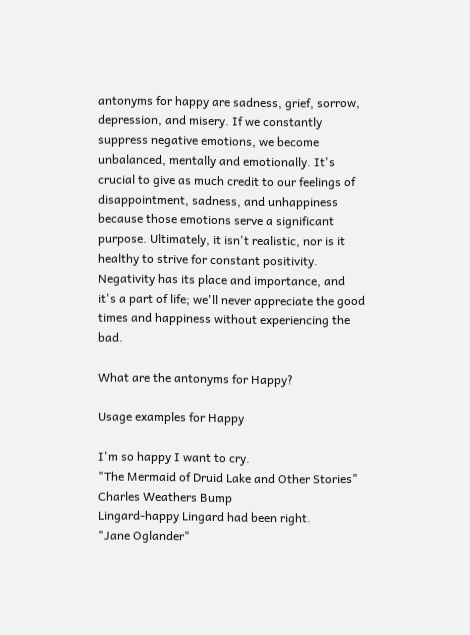antonyms for happy are sadness, grief, sorrow, depression, and misery. If we constantly suppress negative emotions, we become unbalanced, mentally and emotionally. It's crucial to give as much credit to our feelings of disappointment, sadness, and unhappiness because those emotions serve a significant purpose. Ultimately, it isn't realistic, nor is it healthy to strive for constant positivity. Negativity has its place and importance, and it's a part of life; we'll never appreciate the good times and happiness without experiencing the bad.

What are the antonyms for Happy?

Usage examples for Happy

I'm so happy I want to cry.
"The Mermaid of Druid Lake and Other Stories"
Charles Weathers Bump
Lingard-happy Lingard had been right.
"Jane Oglander"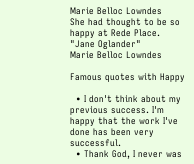Marie Belloc Lowndes
She had thought to be so happy at Rede Place.
"Jane Oglander"
Marie Belloc Lowndes

Famous quotes with Happy

  • I don't think about my previous success. I'm happy that the work I've done has been very successful.
  • Thank God, I never was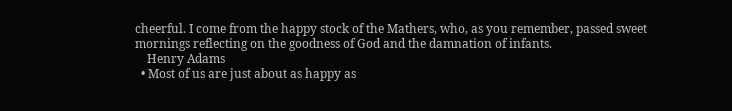cheerful. I come from the happy stock of the Mathers, who, as you remember, passed sweet mornings reflecting on the goodness of God and the damnation of infants.
    Henry Adams
  • Most of us are just about as happy as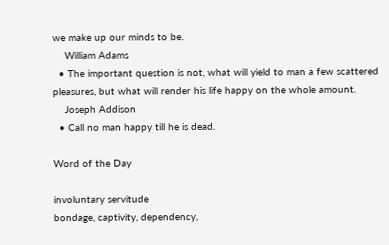we make up our minds to be.
    William Adams
  • The important question is not, what will yield to man a few scattered pleasures, but what will render his life happy on the whole amount.
    Joseph Addison
  • Call no man happy till he is dead.

Word of the Day

involuntary servitude
bondage, captivity, dependency,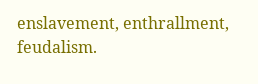enslavement, enthrallment, feudalism.